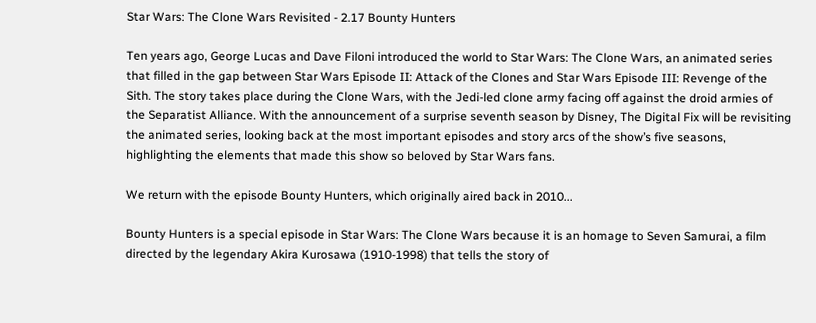Star Wars: The Clone Wars Revisited - 2.17 Bounty Hunters

Ten years ago, George Lucas and Dave Filoni introduced the world to Star Wars: The Clone Wars, an animated series that filled in the gap between Star Wars Episode II: Attack of the Clones and Star Wars Episode III: Revenge of the Sith. The story takes place during the Clone Wars, with the Jedi-led clone army facing off against the droid armies of the Separatist Alliance. With the announcement of a surprise seventh season by Disney, The Digital Fix will be revisiting the animated series, looking back at the most important episodes and story arcs of the show’s five seasons, highlighting the elements that made this show so beloved by Star Wars fans.

We return with the episode Bounty Hunters, which originally aired back in 2010...

Bounty Hunters is a special episode in Star Wars: The Clone Wars because it is an homage to Seven Samurai, a film directed by the legendary Akira Kurosawa (1910-1998) that tells the story of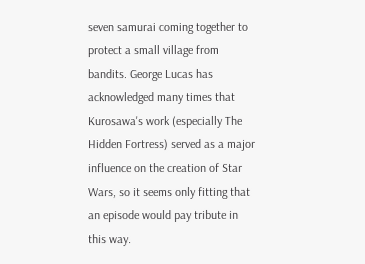seven samurai coming together to protect a small village from bandits. George Lucas has acknowledged many times that Kurosawa's work (especially The Hidden Fortress) served as a major influence on the creation of Star Wars, so it seems only fitting that an episode would pay tribute in this way.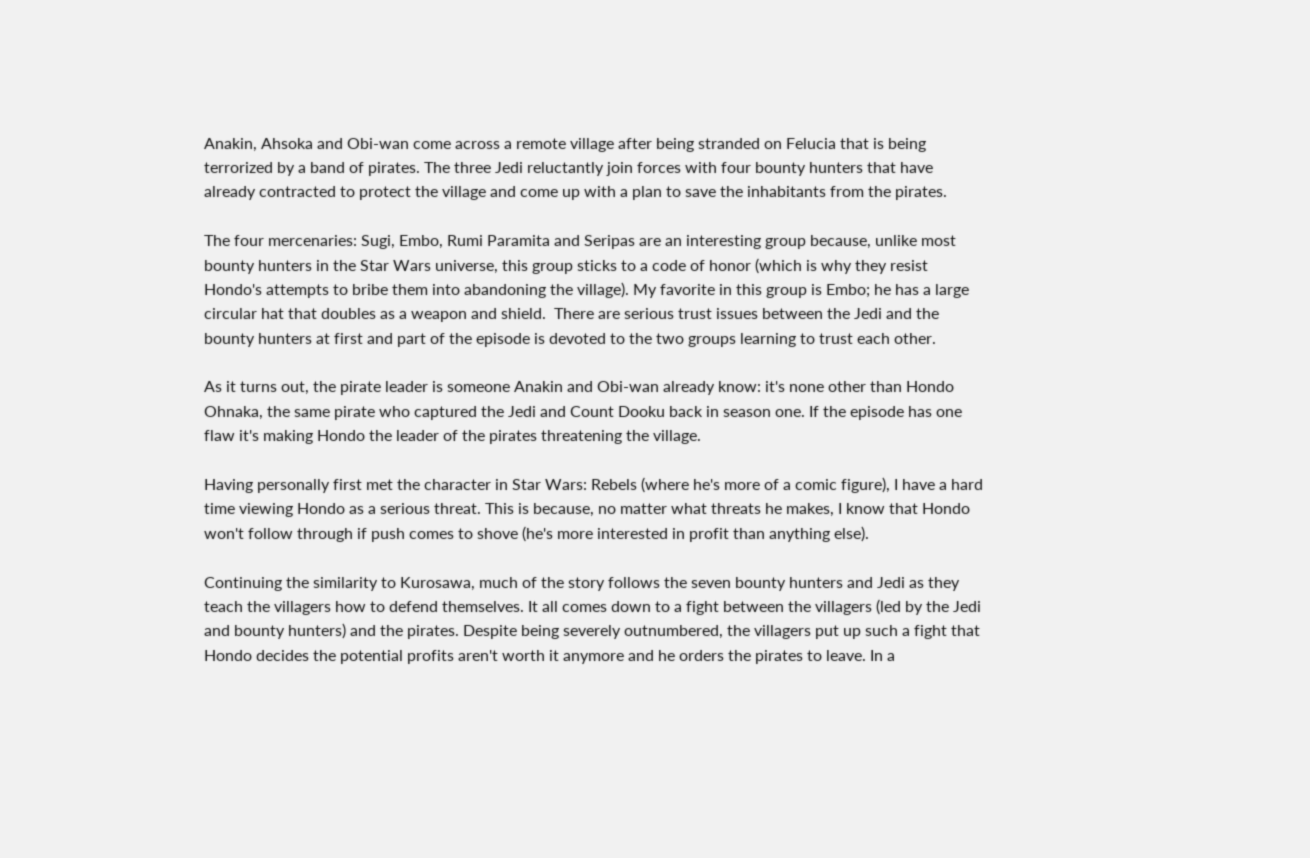Anakin, Ahsoka and Obi-wan come across a remote village after being stranded on Felucia that is being terrorized by a band of pirates. The three Jedi reluctantly join forces with four bounty hunters that have already contracted to protect the village and come up with a plan to save the inhabitants from the pirates.

The four mercenaries: Sugi, Embo, Rumi Paramita and Seripas are an interesting group because, unlike most bounty hunters in the Star Wars universe, this group sticks to a code of honor (which is why they resist Hondo's attempts to bribe them into abandoning the village). My favorite in this group is Embo; he has a large circular hat that doubles as a weapon and shield.  There are serious trust issues between the Jedi and the bounty hunters at first and part of the episode is devoted to the two groups learning to trust each other.

As it turns out, the pirate leader is someone Anakin and Obi-wan already know: it's none other than Hondo Ohnaka, the same pirate who captured the Jedi and Count Dooku back in season one. If the episode has one flaw it's making Hondo the leader of the pirates threatening the village.

Having personally first met the character in Star Wars: Rebels (where he's more of a comic figure), I have a hard time viewing Hondo as a serious threat. This is because, no matter what threats he makes, I know that Hondo won't follow through if push comes to shove (he's more interested in profit than anything else).

Continuing the similarity to Kurosawa, much of the story follows the seven bounty hunters and Jedi as they teach the villagers how to defend themselves. It all comes down to a fight between the villagers (led by the Jedi and bounty hunters) and the pirates. Despite being severely outnumbered, the villagers put up such a fight that Hondo decides the potential profits aren't worth it anymore and he orders the pirates to leave. In a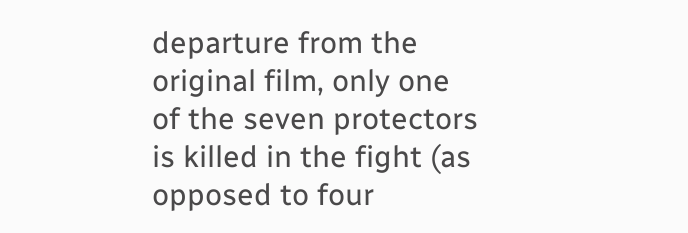departure from the original film, only one of the seven protectors is killed in the fight (as opposed to four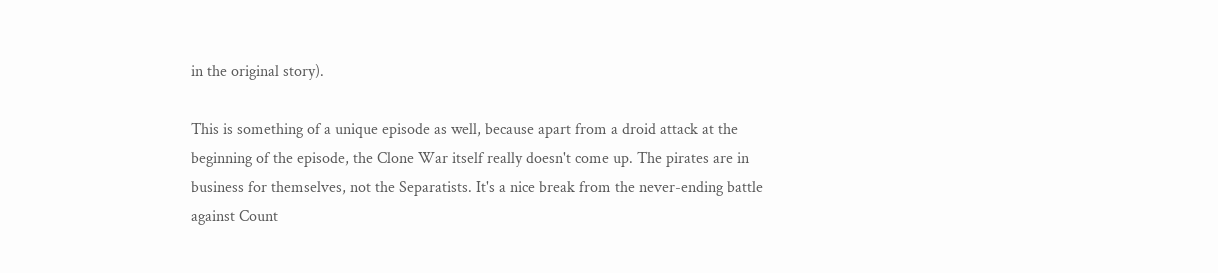in the original story).

This is something of a unique episode as well, because apart from a droid attack at the beginning of the episode, the Clone War itself really doesn't come up. The pirates are in business for themselves, not the Separatists. It's a nice break from the never-ending battle against Count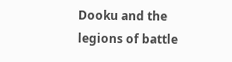Dooku and the legions of battle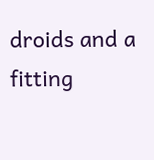droids and a fitting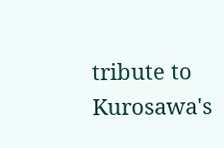tribute to Kurosawa's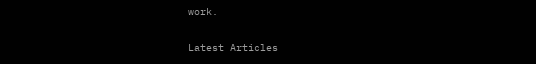work.

Latest Articles